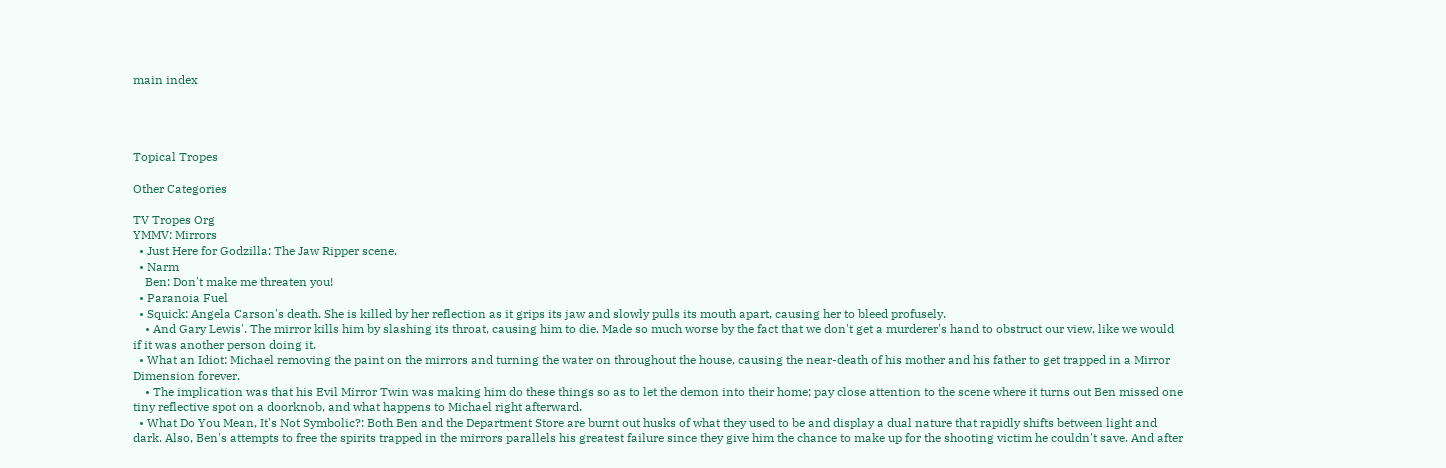main index




Topical Tropes

Other Categories

TV Tropes Org
YMMV: Mirrors
  • Just Here for Godzilla: The Jaw Ripper scene.
  • Narm
    Ben: Don't make me threaten you!
  • Paranoia Fuel
  • Squick: Angela Carson's death. She is killed by her reflection as it grips its jaw and slowly pulls its mouth apart, causing her to bleed profusely.
    • And Gary Lewis'. The mirror kills him by slashing its throat, causing him to die. Made so much worse by the fact that we don't get a murderer's hand to obstruct our view, like we would if it was another person doing it.
  • What an Idiot: Michael removing the paint on the mirrors and turning the water on throughout the house, causing the near-death of his mother and his father to get trapped in a Mirror Dimension forever.
    • The implication was that his Evil Mirror Twin was making him do these things so as to let the demon into their home; pay close attention to the scene where it turns out Ben missed one tiny reflective spot on a doorknob, and what happens to Michael right afterward.
  • What Do You Mean, It's Not Symbolic?: Both Ben and the Department Store are burnt out husks of what they used to be and display a dual nature that rapidly shifts between light and dark. Also, Ben's attempts to free the spirits trapped in the mirrors parallels his greatest failure since they give him the chance to make up for the shooting victim he couldn't save. And after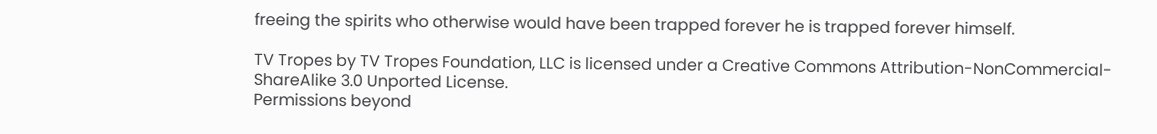freeing the spirits who otherwise would have been trapped forever he is trapped forever himself.

TV Tropes by TV Tropes Foundation, LLC is licensed under a Creative Commons Attribution-NonCommercial-ShareAlike 3.0 Unported License.
Permissions beyond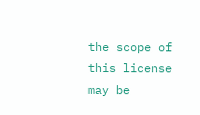the scope of this license may be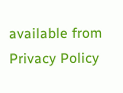available from
Privacy Policy